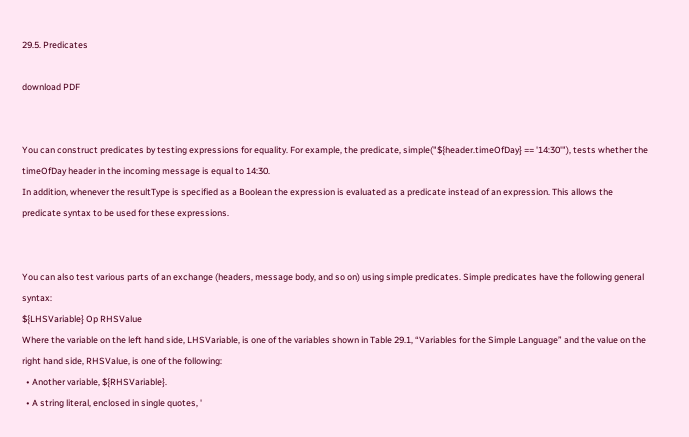29.5. Predicates

download PDF


You can construct predicates by testing expressions for equality. For example, the predicate, simple("${header.timeOfDay} == '14:30'"), tests whether the timeOfDay header in the incoming message is equal to 14:30.
In addition, whenever the resultType is specified as a Boolean the expression is evaluated as a predicate instead of an expression. This allows the predicate syntax to be used for these expressions.


You can also test various parts of an exchange (headers, message body, and so on) using simple predicates. Simple predicates have the following general syntax:
${LHSVariable} Op RHSValue
Where the variable on the left hand side, LHSVariable, is one of the variables shown in Table 29.1, “Variables for the Simple Language” and the value on the right hand side, RHSValue, is one of the following:
  • Another variable, ${RHSVariable}.
  • A string literal, enclosed in single quotes, '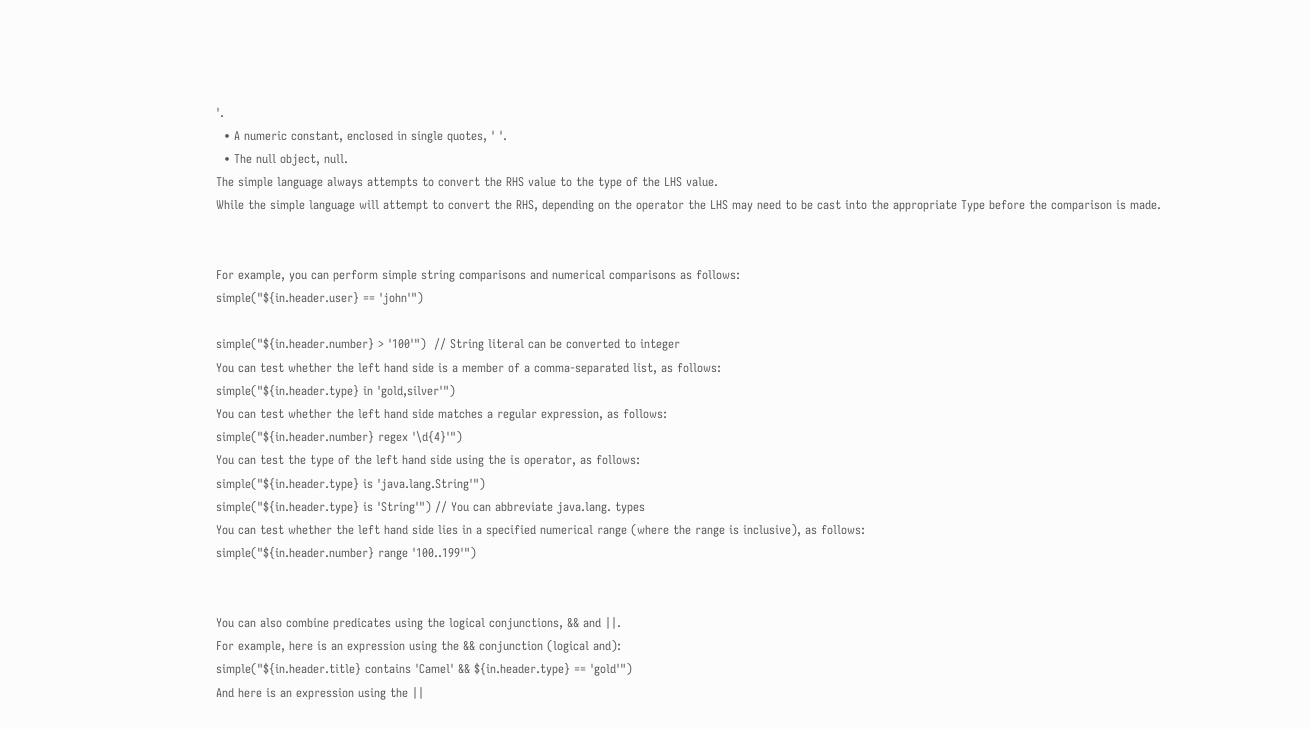'.
  • A numeric constant, enclosed in single quotes, ' '.
  • The null object, null.
The simple language always attempts to convert the RHS value to the type of the LHS value.
While the simple language will attempt to convert the RHS, depending on the operator the LHS may need to be cast into the appropriate Type before the comparison is made.


For example, you can perform simple string comparisons and numerical comparisons as follows:
simple("${in.header.user} == 'john'")

simple("${in.header.number} > '100'")  // String literal can be converted to integer
You can test whether the left hand side is a member of a comma-separated list, as follows:
simple("${in.header.type} in 'gold,silver'")
You can test whether the left hand side matches a regular expression, as follows:
simple("${in.header.number} regex '\d{4}'")
You can test the type of the left hand side using the is operator, as follows:
simple("${in.header.type} is 'java.lang.String'")
simple("${in.header.type} is 'String'") // You can abbreviate java.lang. types
You can test whether the left hand side lies in a specified numerical range (where the range is inclusive), as follows:
simple("${in.header.number} range '100..199'")


You can also combine predicates using the logical conjunctions, && and ||.
For example, here is an expression using the && conjunction (logical and):
simple("${in.header.title} contains 'Camel' && ${in.header.type} == 'gold'")
And here is an expression using the ||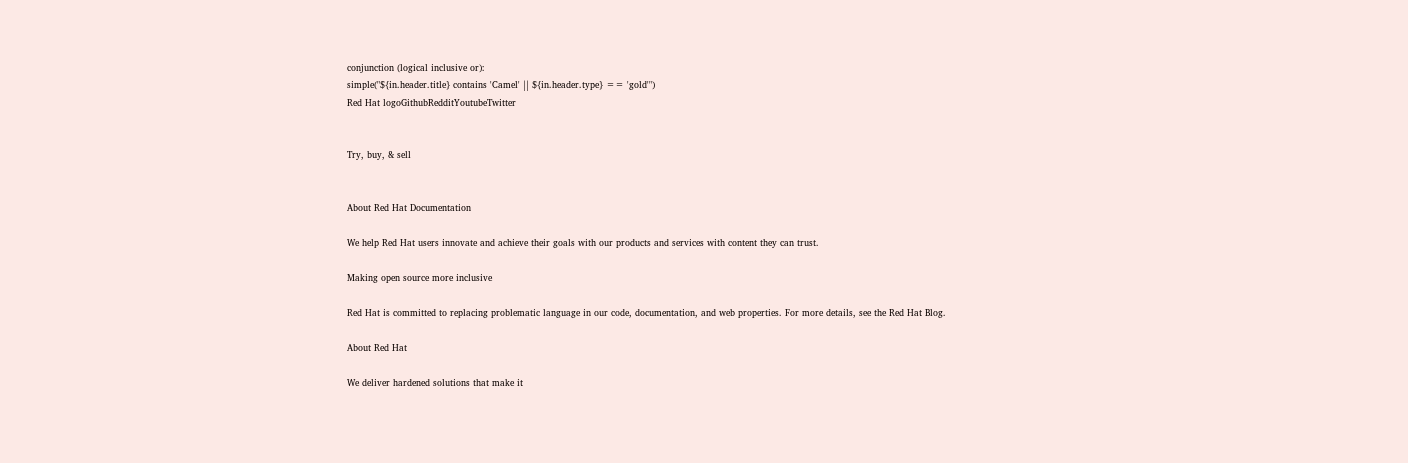conjunction (logical inclusive or):
simple("${in.header.title} contains 'Camel' || ${in.header.type} == 'gold'")
Red Hat logoGithubRedditYoutubeTwitter


Try, buy, & sell


About Red Hat Documentation

We help Red Hat users innovate and achieve their goals with our products and services with content they can trust.

Making open source more inclusive

Red Hat is committed to replacing problematic language in our code, documentation, and web properties. For more details, see the Red Hat Blog.

About Red Hat

We deliver hardened solutions that make it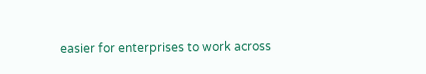easier for enterprises to work across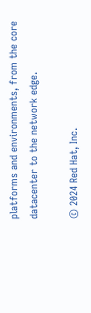platforms and environments, from the core datacenter to the network edge.

© 2024 Red Hat, Inc.